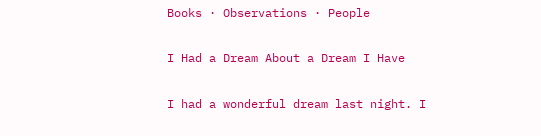Books · Observations · People

I Had a Dream About a Dream I Have

I had a wonderful dream last night. I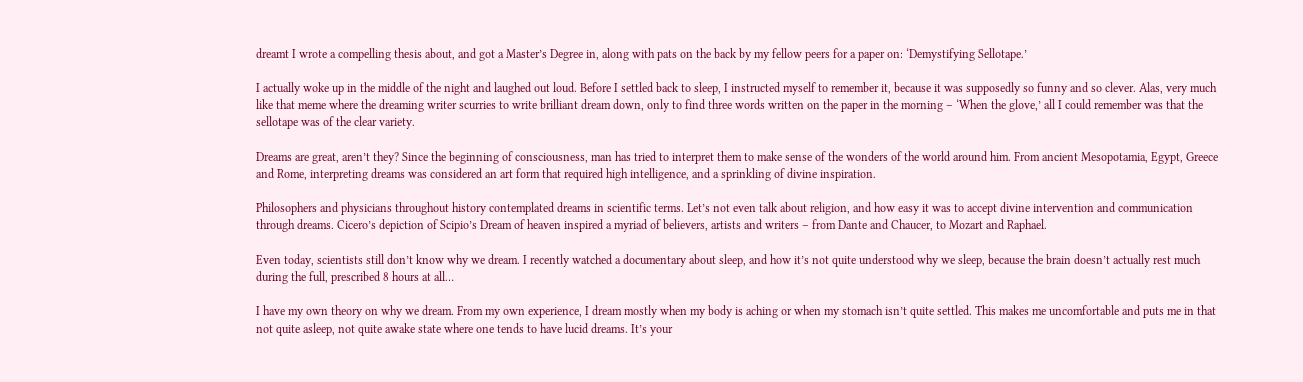dreamt I wrote a compelling thesis about, and got a Master’s Degree in, along with pats on the back by my fellow peers for a paper on: ‘Demystifying Sellotape.’

I actually woke up in the middle of the night and laughed out loud. Before I settled back to sleep, I instructed myself to remember it, because it was supposedly so funny and so clever. Alas, very much like that meme where the dreaming writer scurries to write brilliant dream down, only to find three words written on the paper in the morning – ‘When the glove,’ all I could remember was that the sellotape was of the clear variety.

Dreams are great, aren’t they? Since the beginning of consciousness, man has tried to interpret them to make sense of the wonders of the world around him. From ancient Mesopotamia, Egypt, Greece and Rome, interpreting dreams was considered an art form that required high intelligence, and a sprinkling of divine inspiration.

Philosophers and physicians throughout history contemplated dreams in scientific terms. Let’s not even talk about religion, and how easy it was to accept divine intervention and communication through dreams. Cicero’s depiction of Scipio’s Dream of heaven inspired a myriad of believers, artists and writers – from Dante and Chaucer, to Mozart and Raphael.

Even today, scientists still don’t know why we dream. I recently watched a documentary about sleep, and how it’s not quite understood why we sleep, because the brain doesn’t actually rest much during the full, prescribed 8 hours at all…

I have my own theory on why we dream. From my own experience, I dream mostly when my body is aching or when my stomach isn’t quite settled. This makes me uncomfortable and puts me in that not quite asleep, not quite awake state where one tends to have lucid dreams. It’s your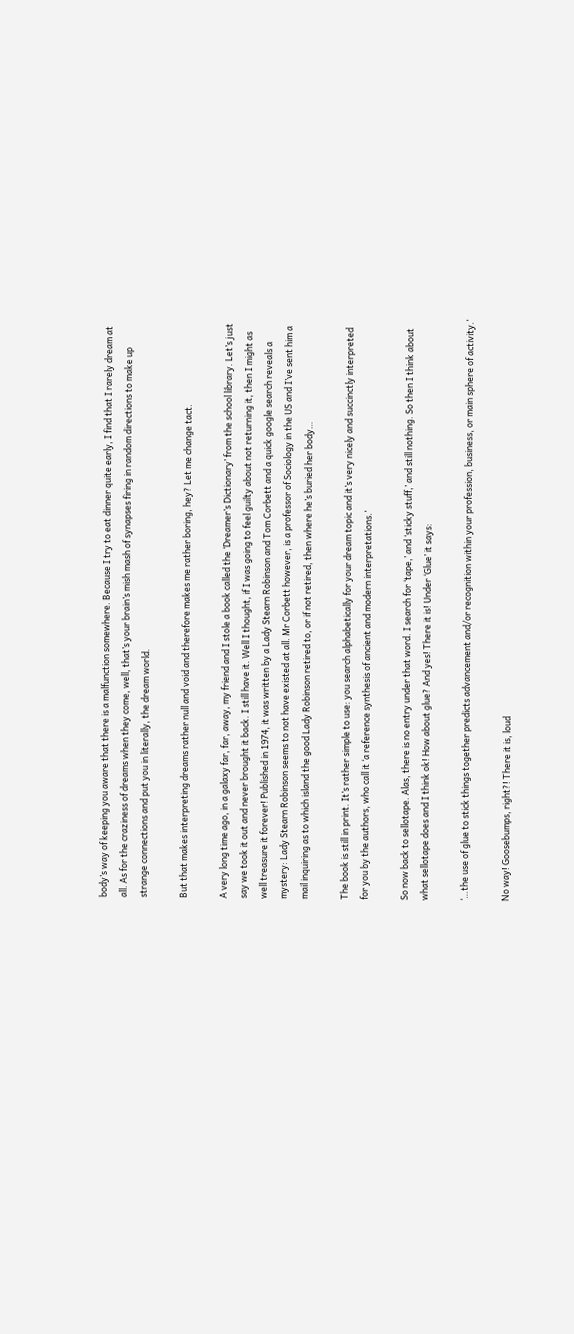body’s way of keeping you aware that there is a malfunction somewhere. Because I try to eat dinner quite early, I find that I rarely dream at all. As for the craziness of dreams when they come, well, that’s your brain’s mish mash of synapses firing in random directions to make up strange connections and put you in literally, the dream world.

But that makes interpreting dreams rather null and void and therefore makes me rather boring, hey? Let me change tact.

A very long time ago, in a galaxy far, far, away, my friend and I stole a book called the ‘Dreamer’s Dictionary’ from the school library. Let’s just say we took it out and never brought it back. I still have it. Well I thought, if I was going to feel guilty about not returning it, then I might as well treasure it forever! Published in 1974, it was written by a Lady Stearn Robinson and Tom Corbett and a quick google search reveals a mystery: Lady Stearn Robinson seems to not have existed at all. Mr Corbett however, is a professor of Sociology in the US and I’ve sent him a mail inquiring as to which island the good Lady Robinson retired to, or if not retired, then where he’s buried her body…

The book is still in print. It’s rather simple to use: you search alphabetically for your dream topic and it’s very nicely and succinctly interpreted for you by the authors, who call it ‘a reference synthesis of ancient and modern interpretations.’

So now back to sellotape. Alas, there is no entry under that word. I search for ‘tape,’ and ‘sticky stuff,’ and still nothing. So then I think about what sellotape does and I think ok! How about glue? And yes! There it is! Under ‘Glue’ it says:

‘…the use of glue to stick things together predicts advancement and/or recognition within your profession, business, or main sphere of activity.’

No way! Goosebumps, right?! There it is, loud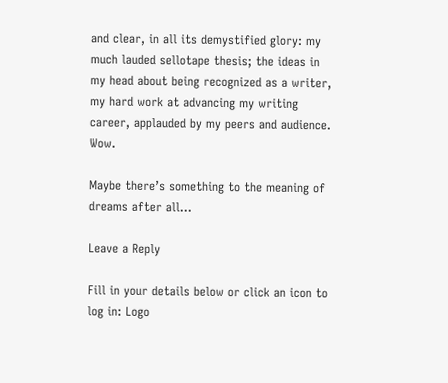and clear, in all its demystified glory: my much lauded sellotape thesis; the ideas in my head about being recognized as a writer, my hard work at advancing my writing career, applauded by my peers and audience. Wow.

Maybe there’s something to the meaning of dreams after all…

Leave a Reply

Fill in your details below or click an icon to log in: Logo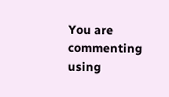You are commenting using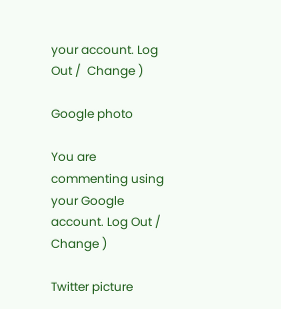your account. Log Out /  Change )

Google photo

You are commenting using your Google account. Log Out /  Change )

Twitter picture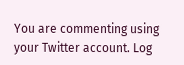You are commenting using your Twitter account. Log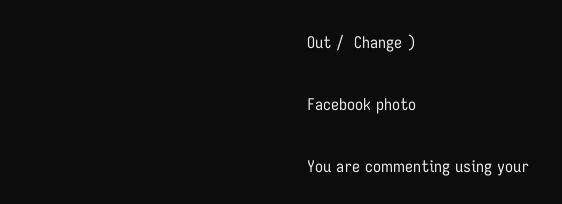Out /  Change )

Facebook photo

You are commenting using your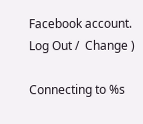Facebook account. Log Out /  Change )

Connecting to %s